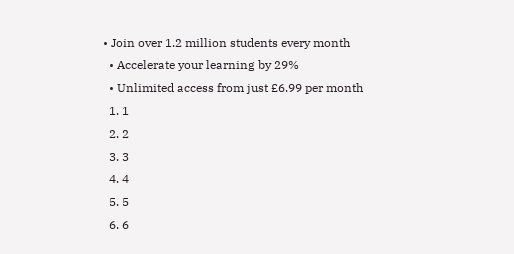• Join over 1.2 million students every month
  • Accelerate your learning by 29%
  • Unlimited access from just £6.99 per month
  1. 1
  2. 2
  3. 3
  4. 4
  5. 5
  6. 6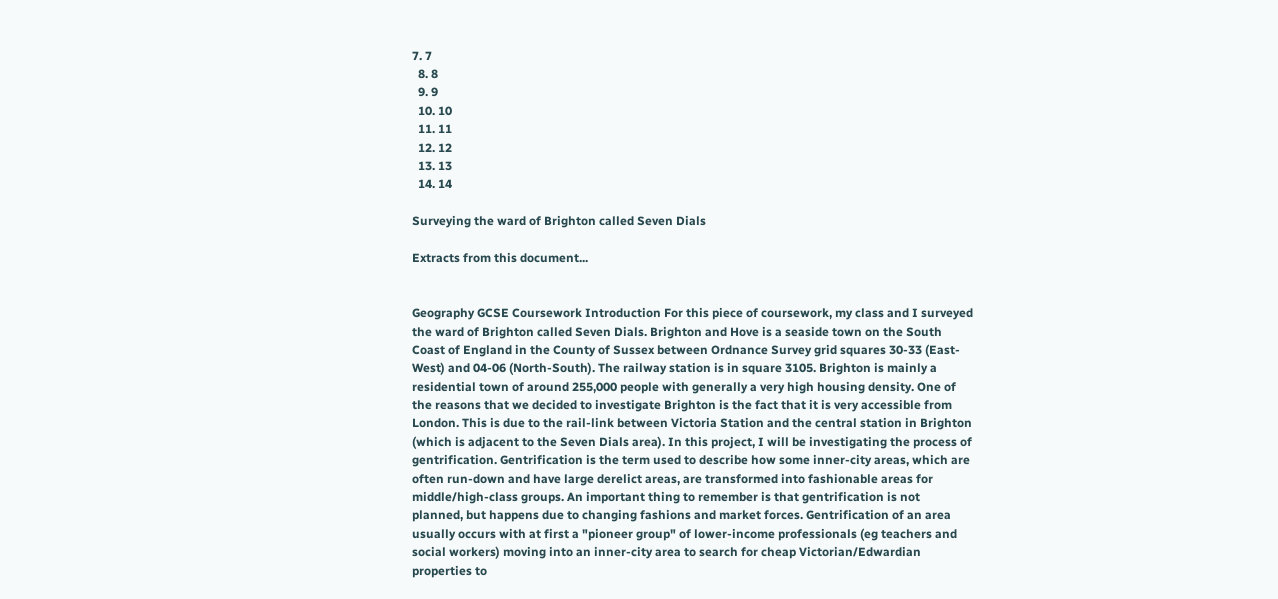7. 7
  8. 8
  9. 9
  10. 10
  11. 11
  12. 12
  13. 13
  14. 14

Surveying the ward of Brighton called Seven Dials

Extracts from this document...


Geography GCSE Coursework Introduction For this piece of coursework, my class and I surveyed the ward of Brighton called Seven Dials. Brighton and Hove is a seaside town on the South Coast of England in the County of Sussex between Ordnance Survey grid squares 30-33 (East-West) and 04-06 (North-South). The railway station is in square 3105. Brighton is mainly a residential town of around 255,000 people with generally a very high housing density. One of the reasons that we decided to investigate Brighton is the fact that it is very accessible from London. This is due to the rail-link between Victoria Station and the central station in Brighton (which is adjacent to the Seven Dials area). In this project, I will be investigating the process of gentrification. Gentrification is the term used to describe how some inner-city areas, which are often run-down and have large derelict areas, are transformed into fashionable areas for middle/high-class groups. An important thing to remember is that gentrification is not planned, but happens due to changing fashions and market forces. Gentrification of an area usually occurs with at first a "pioneer group" of lower-income professionals (eg teachers and social workers) moving into an inner-city area to search for cheap Victorian/Edwardian properties to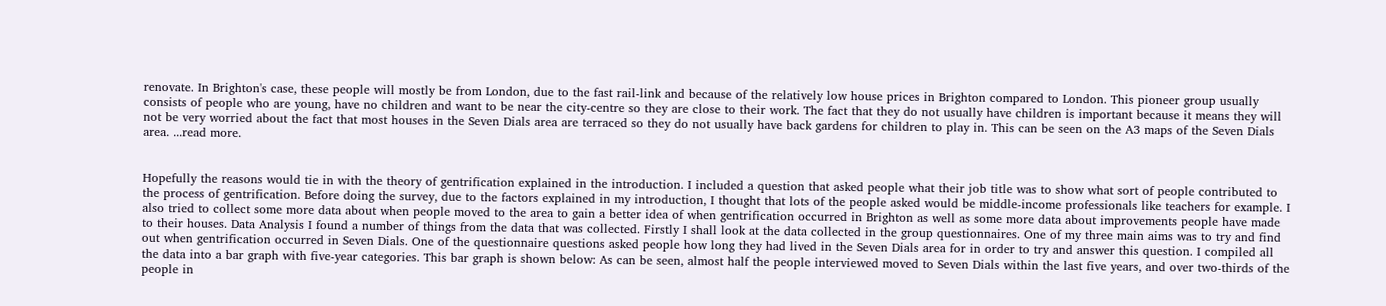renovate. In Brighton's case, these people will mostly be from London, due to the fast rail-link and because of the relatively low house prices in Brighton compared to London. This pioneer group usually consists of people who are young, have no children and want to be near the city-centre so they are close to their work. The fact that they do not usually have children is important because it means they will not be very worried about the fact that most houses in the Seven Dials area are terraced so they do not usually have back gardens for children to play in. This can be seen on the A3 maps of the Seven Dials area. ...read more.


Hopefully the reasons would tie in with the theory of gentrification explained in the introduction. I included a question that asked people what their job title was to show what sort of people contributed to the process of gentrification. Before doing the survey, due to the factors explained in my introduction, I thought that lots of the people asked would be middle-income professionals like teachers for example. I also tried to collect some more data about when people moved to the area to gain a better idea of when gentrification occurred in Brighton as well as some more data about improvements people have made to their houses. Data Analysis I found a number of things from the data that was collected. Firstly I shall look at the data collected in the group questionnaires. One of my three main aims was to try and find out when gentrification occurred in Seven Dials. One of the questionnaire questions asked people how long they had lived in the Seven Dials area for in order to try and answer this question. I compiled all the data into a bar graph with five-year categories. This bar graph is shown below: As can be seen, almost half the people interviewed moved to Seven Dials within the last five years, and over two-thirds of the people in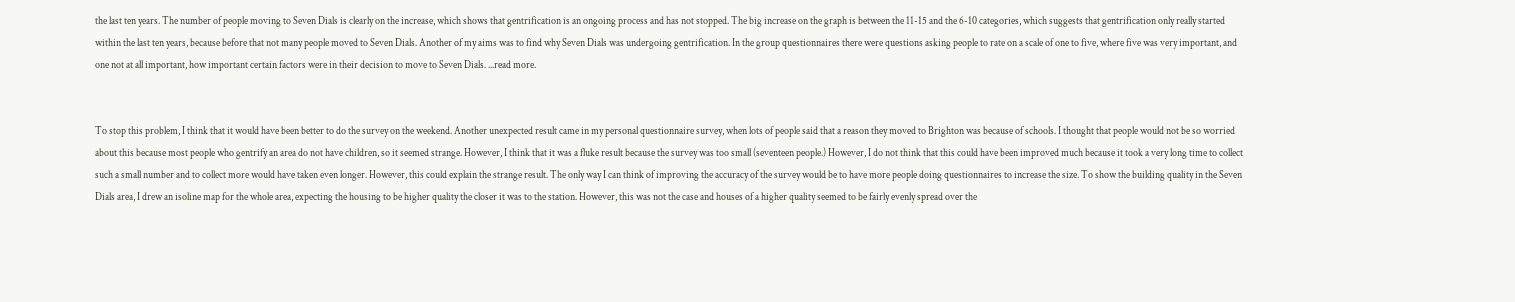the last ten years. The number of people moving to Seven Dials is clearly on the increase, which shows that gentrification is an ongoing process and has not stopped. The big increase on the graph is between the 11-15 and the 6-10 categories, which suggests that gentrification only really started within the last ten years, because before that not many people moved to Seven Dials. Another of my aims was to find why Seven Dials was undergoing gentrification. In the group questionnaires there were questions asking people to rate on a scale of one to five, where five was very important, and one not at all important, how important certain factors were in their decision to move to Seven Dials. ...read more.


To stop this problem, I think that it would have been better to do the survey on the weekend. Another unexpected result came in my personal questionnaire survey, when lots of people said that a reason they moved to Brighton was because of schools. I thought that people would not be so worried about this because most people who gentrify an area do not have children, so it seemed strange. However, I think that it was a fluke result because the survey was too small (seventeen people.) However, I do not think that this could have been improved much because it took a very long time to collect such a small number and to collect more would have taken even longer. However, this could explain the strange result. The only way I can think of improving the accuracy of the survey would be to have more people doing questionnaires to increase the size. To show the building quality in the Seven Dials area, I drew an isoline map for the whole area, expecting the housing to be higher quality the closer it was to the station. However, this was not the case and houses of a higher quality seemed to be fairly evenly spread over the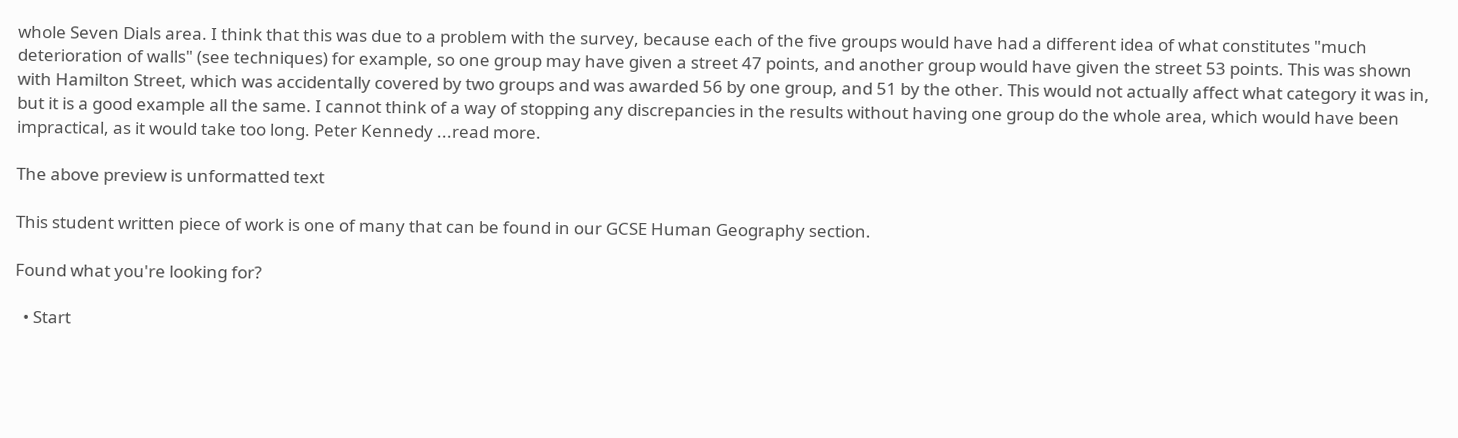whole Seven Dials area. I think that this was due to a problem with the survey, because each of the five groups would have had a different idea of what constitutes "much deterioration of walls" (see techniques) for example, so one group may have given a street 47 points, and another group would have given the street 53 points. This was shown with Hamilton Street, which was accidentally covered by two groups and was awarded 56 by one group, and 51 by the other. This would not actually affect what category it was in, but it is a good example all the same. I cannot think of a way of stopping any discrepancies in the results without having one group do the whole area, which would have been impractical, as it would take too long. Peter Kennedy ...read more.

The above preview is unformatted text

This student written piece of work is one of many that can be found in our GCSE Human Geography section.

Found what you're looking for?

  • Start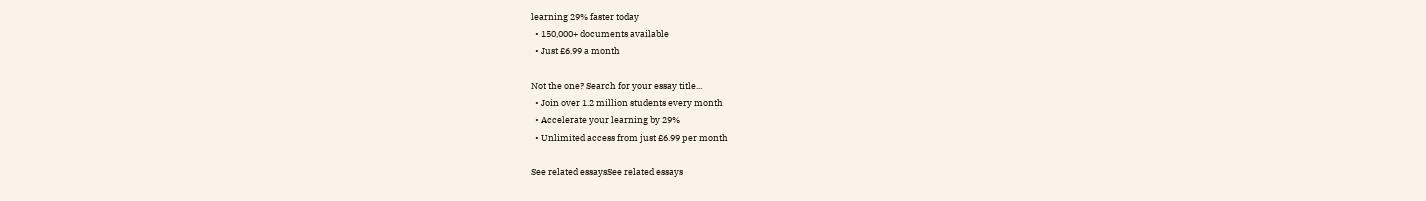learning 29% faster today
  • 150,000+ documents available
  • Just £6.99 a month

Not the one? Search for your essay title...
  • Join over 1.2 million students every month
  • Accelerate your learning by 29%
  • Unlimited access from just £6.99 per month

See related essaysSee related essays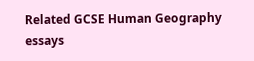Related GCSE Human Geography essays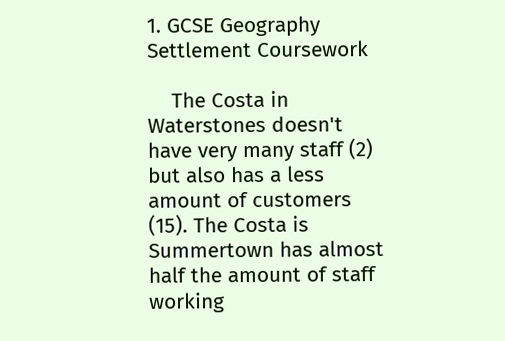1. GCSE Geography Settlement Coursework

    The Costa in Waterstones doesn't have very many staff (2) but also has a less amount of customers (15). The Costa is Summertown has almost half the amount of staff working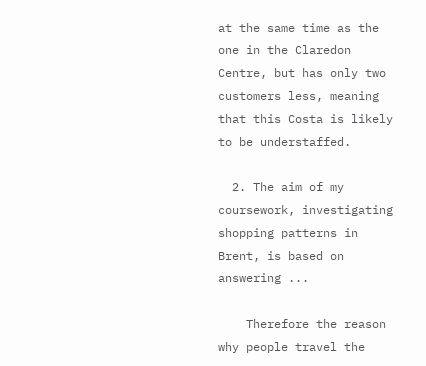at the same time as the one in the Claredon Centre, but has only two customers less, meaning that this Costa is likely to be understaffed.

  2. The aim of my coursework, investigating shopping patterns in Brent, is based on answering ...

    Therefore the reason why people travel the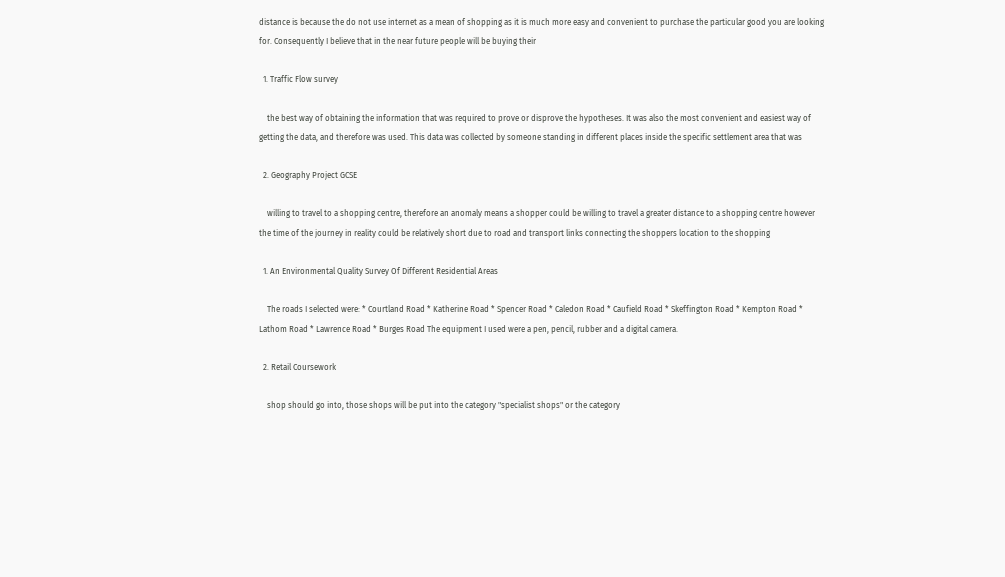distance is because the do not use internet as a mean of shopping as it is much more easy and convenient to purchase the particular good you are looking for. Consequently I believe that in the near future people will be buying their

  1. Traffic Flow survey

    the best way of obtaining the information that was required to prove or disprove the hypotheses. It was also the most convenient and easiest way of getting the data, and therefore was used. This data was collected by someone standing in different places inside the specific settlement area that was

  2. Geography Project GCSE

    willing to travel to a shopping centre, therefore an anomaly means a shopper could be willing to travel a greater distance to a shopping centre however the time of the journey in reality could be relatively short due to road and transport links connecting the shoppers location to the shopping

  1. An Environmental Quality Survey Of Different Residential Areas

    The roads I selected were: * Courtland Road * Katherine Road * Spencer Road * Caledon Road * Caufield Road * Skeffington Road * Kempton Road * Lathom Road * Lawrence Road * Burges Road The equipment I used were a pen, pencil, rubber and a digital camera.

  2. Retail Coursework

    shop should go into, those shops will be put into the category "specialist shops" or the category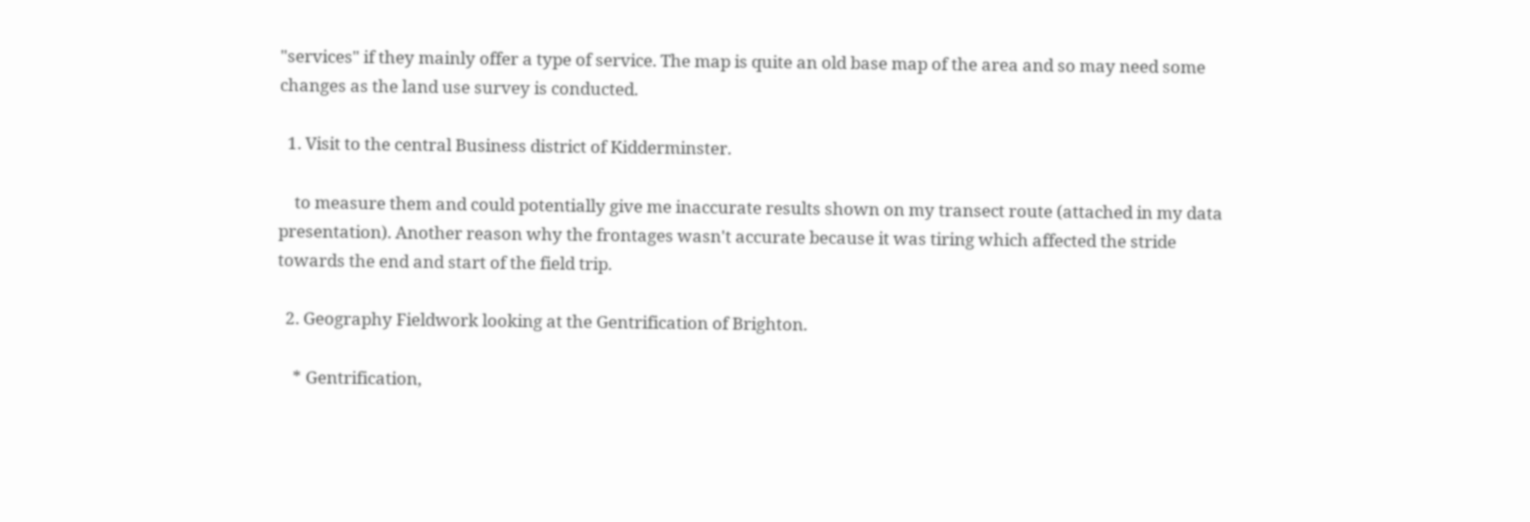"services" if they mainly offer a type of service. The map is quite an old base map of the area and so may need some changes as the land use survey is conducted.

  1. Visit to the central Business district of Kidderminster.

    to measure them and could potentially give me inaccurate results shown on my transect route (attached in my data presentation). Another reason why the frontages wasn't accurate because it was tiring which affected the stride towards the end and start of the field trip.

  2. Geography Fieldwork looking at the Gentrification of Brighton.

    * Gentrification,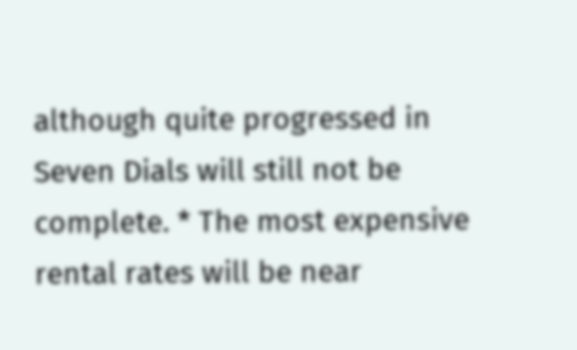although quite progressed in Seven Dials will still not be complete. * The most expensive rental rates will be near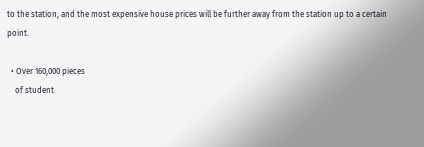to the station, and the most expensive house prices will be further away from the station up to a certain point.

  • Over 160,000 pieces
    of student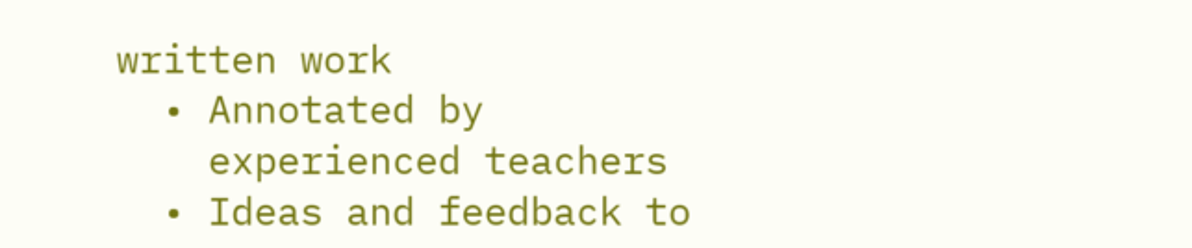written work
  • Annotated by
    experienced teachers
  • Ideas and feedback to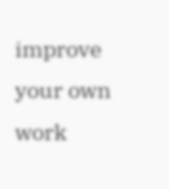improve your own work